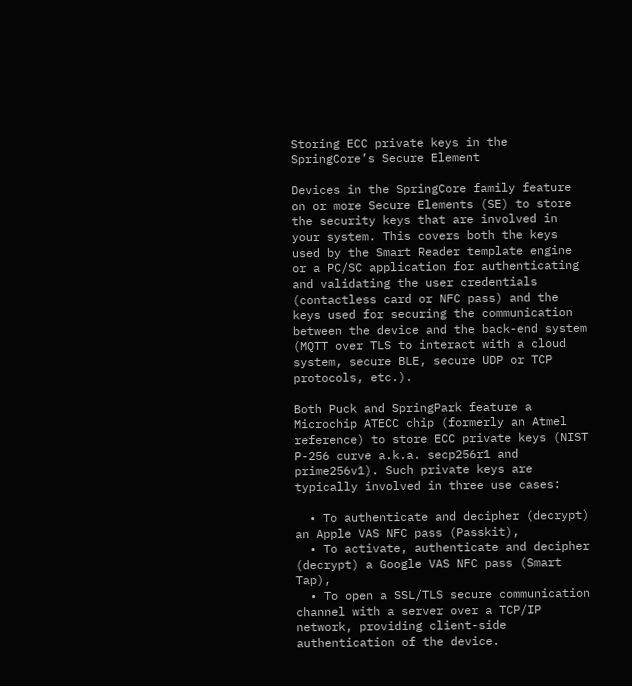Storing ECC private keys in the SpringCore’s Secure Element

Devices in the SpringCore family feature on or more Secure Elements (SE) to store the security keys that are involved in your system. This covers both the keys used by the Smart Reader template engine or a PC/SC application for authenticating and validating the user credentials (contactless card or NFC pass) and the keys used for securing the communication between the device and the back-end system (MQTT over TLS to interact with a cloud system, secure BLE, secure UDP or TCP protocols, etc.).

Both Puck and SpringPark feature a Microchip ATECC chip (formerly an Atmel reference) to store ECC private keys (NIST P-256 curve a.k.a. secp256r1 and prime256v1). Such private keys are typically involved in three use cases:

  • To authenticate and decipher (decrypt) an Apple VAS NFC pass (Passkit),
  • To activate, authenticate and decipher (decrypt) a Google VAS NFC pass (Smart Tap),
  • To open a SSL/TLS secure communication channel with a server over a TCP/IP network, providing client-side authentication of the device.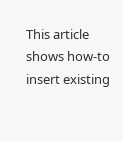This article shows how-to insert existing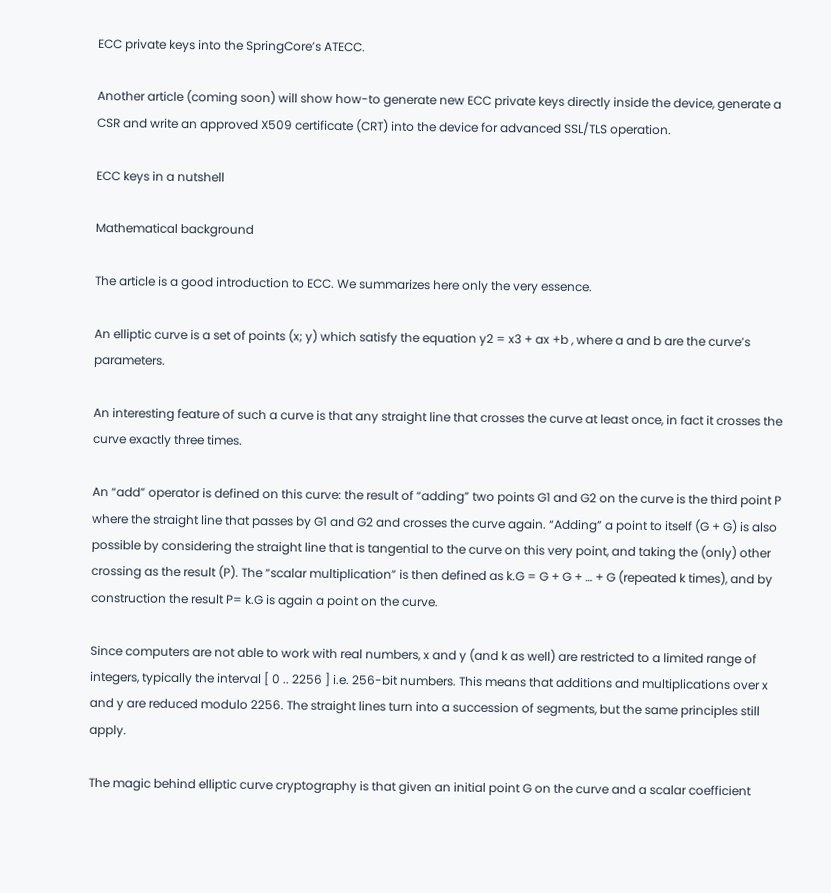ECC private keys into the SpringCore’s ATECC.

Another article (coming soon) will show how-to generate new ECC private keys directly inside the device, generate a CSR and write an approved X509 certificate (CRT) into the device for advanced SSL/TLS operation.

ECC keys in a nutshell

Mathematical background

The article is a good introduction to ECC. We summarizes here only the very essence.

An elliptic curve is a set of points (x; y) which satisfy the equation y2 = x3 + ax +b , where a and b are the curve’s parameters.

An interesting feature of such a curve is that any straight line that crosses the curve at least once, in fact it crosses the curve exactly three times.

An “add” operator is defined on this curve: the result of “adding” two points G1 and G2 on the curve is the third point P where the straight line that passes by G1 and G2 and crosses the curve again. “Adding” a point to itself (G + G) is also possible by considering the straight line that is tangential to the curve on this very point, and taking the (only) other crossing as the result (P). The “scalar multiplication” is then defined as k.G = G + G + … + G (repeated k times), and by construction the result P= k.G is again a point on the curve.

Since computers are not able to work with real numbers, x and y (and k as well) are restricted to a limited range of integers, typically the interval [ 0 .. 2256 ] i.e. 256-bit numbers. This means that additions and multiplications over x and y are reduced modulo 2256. The straight lines turn into a succession of segments, but the same principles still apply.

The magic behind elliptic curve cryptography is that given an initial point G on the curve and a scalar coefficient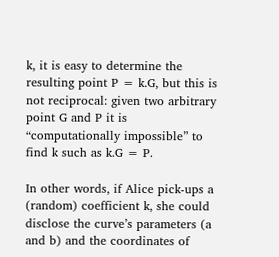k, it is easy to determine the resulting point P = k.G, but this is not reciprocal: given two arbitrary point G and P it is “computationally impossible” to find k such as k.G = P.

In other words, if Alice pick-ups a (random) coefficient k, she could disclose the curve’s parameters (a and b) and the coordinates of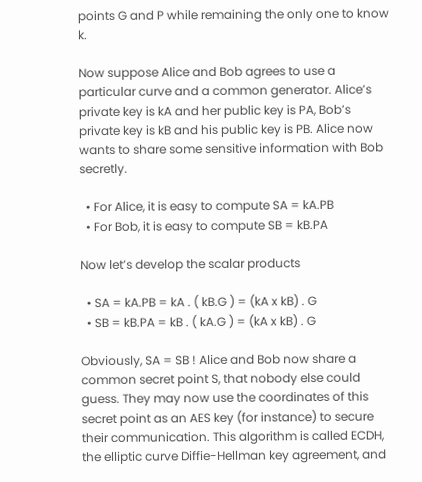points G and P while remaining the only one to know k.

Now suppose Alice and Bob agrees to use a particular curve and a common generator. Alice’s private key is kA and her public key is PA, Bob’s private key is kB and his public key is PB. Alice now wants to share some sensitive information with Bob secretly.

  • For Alice, it is easy to compute SA = kA.PB
  • For Bob, it is easy to compute SB = kB.PA

Now let’s develop the scalar products

  • SA = kA.PB = kA . ( kB.G ) = (kA x kB) . G
  • SB = kB.PA = kB . ( kA.G ) = (kA x kB) . G

Obviously, SA = SB ! Alice and Bob now share a common secret point S, that nobody else could guess. They may now use the coordinates of this secret point as an AES key (for instance) to secure their communication. This algorithm is called ECDH, the elliptic curve Diffie-Hellman key agreement, and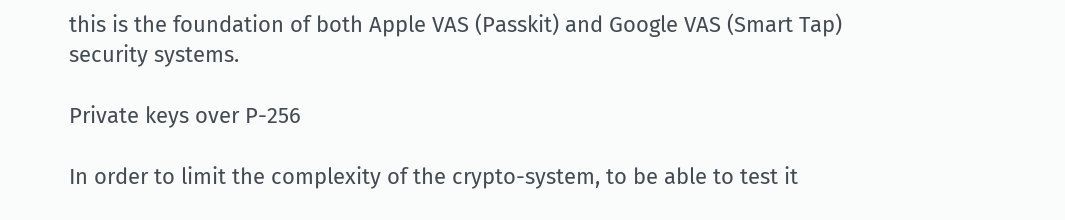this is the foundation of both Apple VAS (Passkit) and Google VAS (Smart Tap) security systems.

Private keys over P-256

In order to limit the complexity of the crypto-system, to be able to test it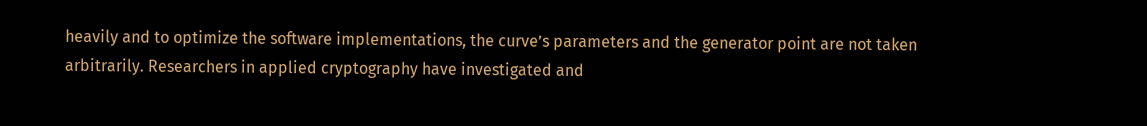heavily and to optimize the software implementations, the curve’s parameters and the generator point are not taken arbitrarily. Researchers in applied cryptography have investigated and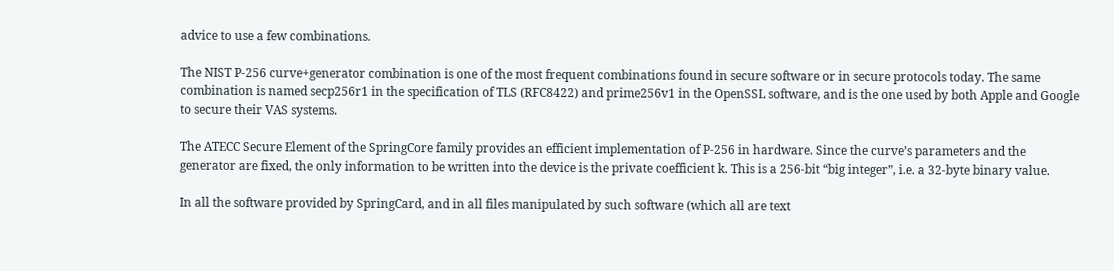advice to use a few combinations.

The NIST P-256 curve+generator combination is one of the most frequent combinations found in secure software or in secure protocols today. The same combination is named secp256r1 in the specification of TLS (RFC8422) and prime256v1 in the OpenSSL software, and is the one used by both Apple and Google to secure their VAS systems.

The ATECC Secure Element of the SpringCore family provides an efficient implementation of P-256 in hardware. Since the curve’s parameters and the generator are fixed, the only information to be written into the device is the private coefficient k. This is a 256-bit “big integer”, i.e. a 32-byte binary value.

In all the software provided by SpringCard, and in all files manipulated by such software (which all are text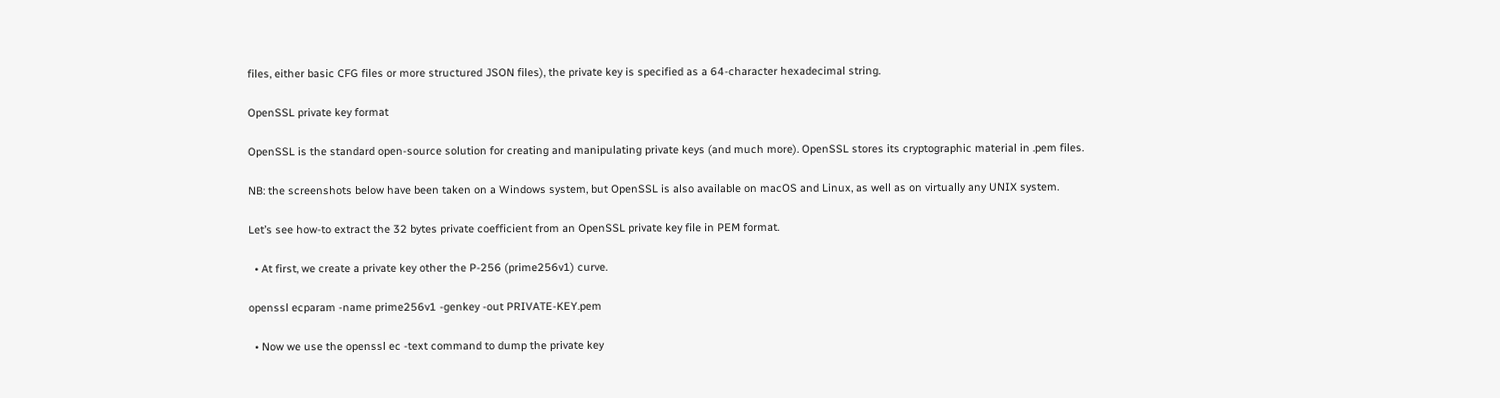files, either basic CFG files or more structured JSON files), the private key is specified as a 64-character hexadecimal string.

OpenSSL private key format

OpenSSL is the standard open-source solution for creating and manipulating private keys (and much more). OpenSSL stores its cryptographic material in .pem files.

NB: the screenshots below have been taken on a Windows system, but OpenSSL is also available on macOS and Linux, as well as on virtually any UNIX system.

Let’s see how-to extract the 32 bytes private coefficient from an OpenSSL private key file in PEM format.

  • At first, we create a private key other the P-256 (prime256v1) curve.

openssl ecparam -name prime256v1 -genkey -out PRIVATE-KEY.pem

  • Now we use the openssl ec -text command to dump the private key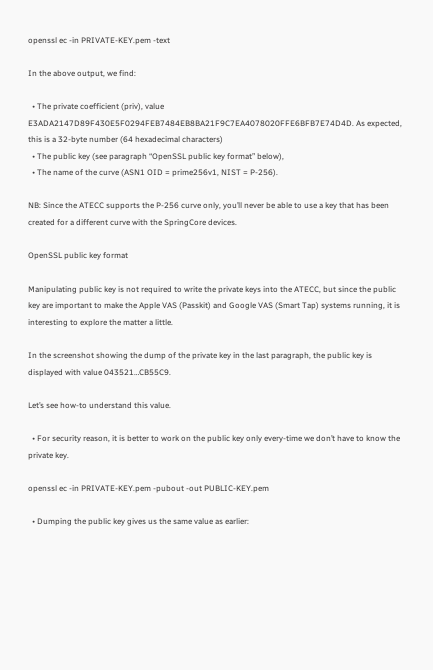openssl ec -in PRIVATE-KEY.pem -text

In the above output, we find:

  • The private coefficient (priv), value E3ADA2147D89F430E5F0294FEB7484EB8BA21F9C7EA4078020FFE6BFB7E74D4D. As expected, this is a 32-byte number (64 hexadecimal characters)
  • The public key (see paragraph “OpenSSL public key format” below),
  • The name of the curve (ASN1 OID = prime256v1, NIST = P-256).

NB: Since the ATECC supports the P-256 curve only, you’ll never be able to use a key that has been created for a different curve with the SpringCore devices.

OpenSSL public key format

Manipulating public key is not required to write the private keys into the ATECC, but since the public key are important to make the Apple VAS (Passkit) and Google VAS (Smart Tap) systems running, it is interesting to explore the matter a little.

In the screenshot showing the dump of the private key in the last paragraph, the public key is displayed with value 043521…CB55C9.

Let’s see how-to understand this value.

  • For security reason, it is better to work on the public key only every-time we don’t have to know the private key.

openssl ec -in PRIVATE-KEY.pem -pubout -out PUBLIC-KEY.pem

  • Dumping the public key gives us the same value as earlier: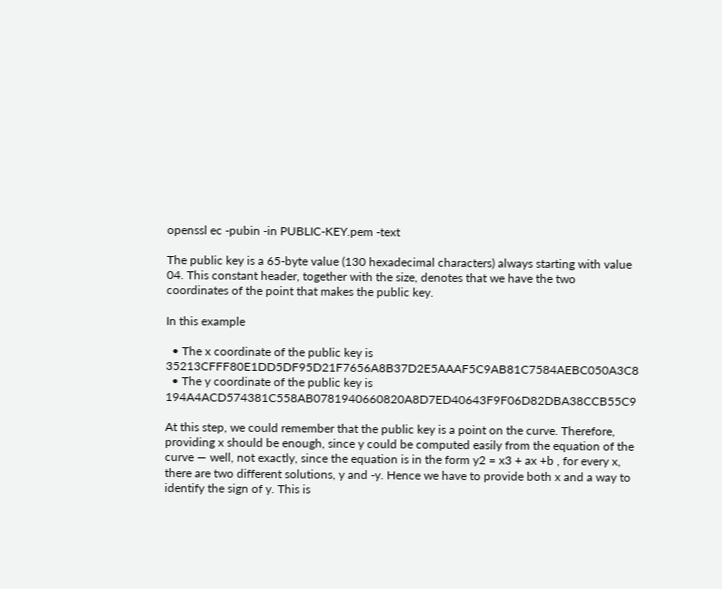openssl ec -pubin -in PUBLIC-KEY.pem -text

The public key is a 65-byte value (130 hexadecimal characters) always starting with value 04. This constant header, together with the size, denotes that we have the two coordinates of the point that makes the public key.

In this example

  • The x coordinate of the public key is 35213CFFF80E1DD5DF95D21F7656A8B37D2E5AAAF5C9AB81C7584AEBC050A3C8
  • The y coordinate of the public key is 194A4ACD574381C558AB0781940660820A8D7ED40643F9F06D82DBA38CCB55C9

At this step, we could remember that the public key is a point on the curve. Therefore, providing x should be enough, since y could be computed easily from the equation of the curve — well, not exactly, since the equation is in the form y2 = x3 + ax +b , for every x, there are two different solutions, y and -y. Hence we have to provide both x and a way to identify the sign of y. This is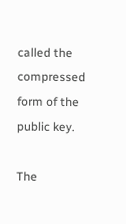called the compressed form of the public key.

The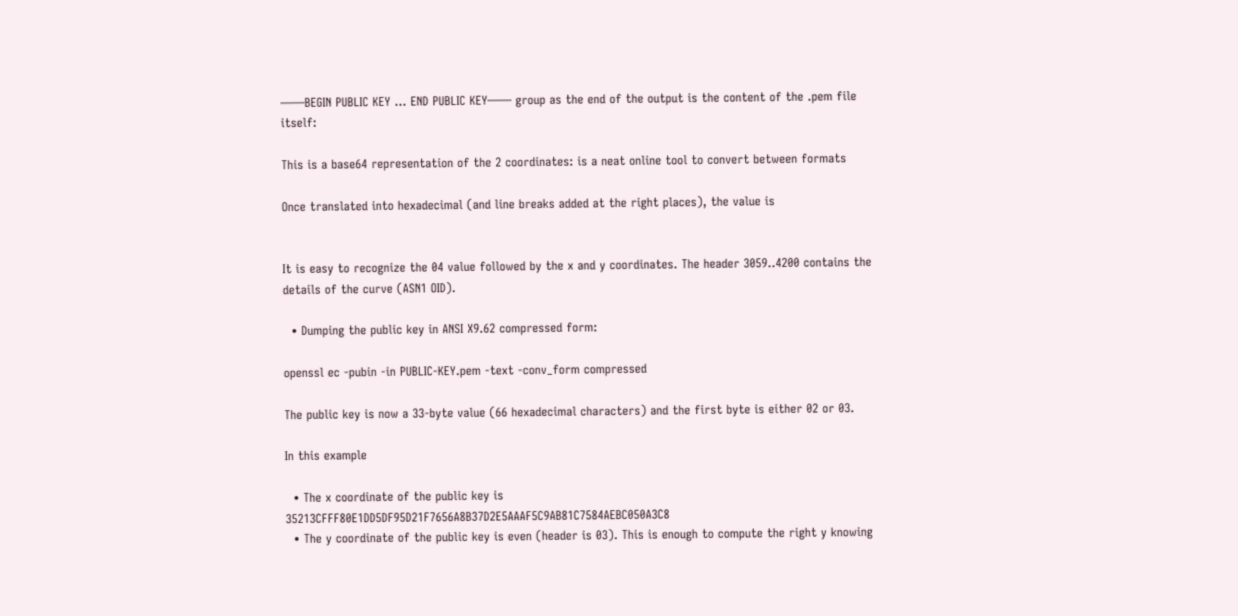——BEGIN PUBLIC KEY … END PUBLIC KEY—— group as the end of the output is the content of the .pem file itself:

This is a base64 representation of the 2 coordinates: is a neat online tool to convert between formats

Once translated into hexadecimal (and line breaks added at the right places), the value is


It is easy to recognize the 04 value followed by the x and y coordinates. The header 3059..4200 contains the details of the curve (ASN1 OID).

  • Dumping the public key in ANSI X9.62 compressed form:

openssl ec -pubin -in PUBLIC-KEY.pem -text -conv_form compressed

The public key is now a 33-byte value (66 hexadecimal characters) and the first byte is either 02 or 03.

In this example

  • The x coordinate of the public key is 35213CFFF80E1DD5DF95D21F7656A8B37D2E5AAAF5C9AB81C7584AEBC050A3C8
  • The y coordinate of the public key is even (header is 03). This is enough to compute the right y knowing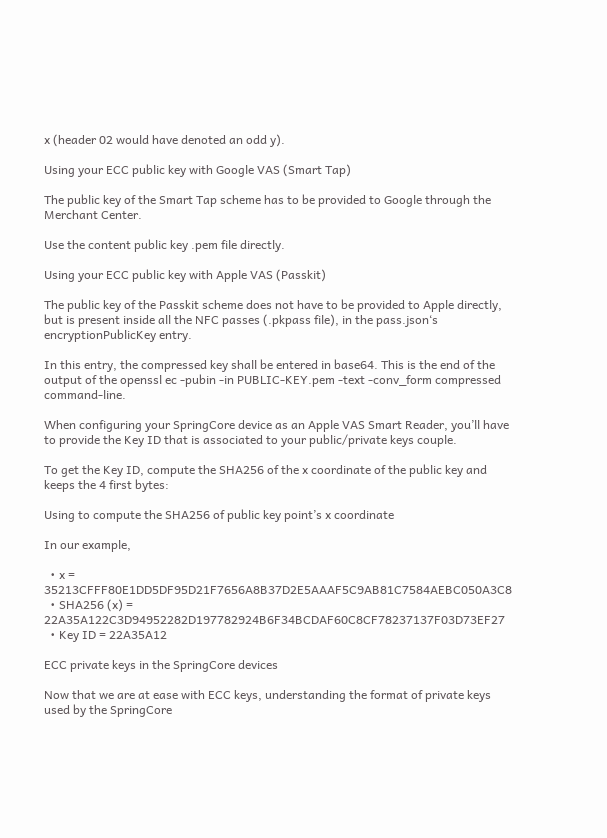x (header 02 would have denoted an odd y).

Using your ECC public key with Google VAS (Smart Tap)

The public key of the Smart Tap scheme has to be provided to Google through the Merchant Center.

Use the content public key .pem file directly.

Using your ECC public key with Apple VAS (Passkit)

The public key of the Passkit scheme does not have to be provided to Apple directly, but is present inside all the NFC passes (.pkpass file), in the pass.json‘s encryptionPublicKey entry.

In this entry, the compressed key shall be entered in base64. This is the end of the output of the openssl ec -pubin -in PUBLIC-KEY.pem -text -conv_form compressed command-line.

When configuring your SpringCore device as an Apple VAS Smart Reader, you’ll have to provide the Key ID that is associated to your public/private keys couple.

To get the Key ID, compute the SHA256 of the x coordinate of the public key and keeps the 4 first bytes:

Using to compute the SHA256 of public key point’s x coordinate

In our example,

  • x = 35213CFFF80E1DD5DF95D21F7656A8B37D2E5AAAF5C9AB81C7584AEBC050A3C8
  • SHA256 (x) = 22A35A122C3D94952282D197782924B6F34BCDAF60C8CF78237137F03D73EF27
  • Key ID = 22A35A12

ECC private keys in the SpringCore devices

Now that we are at ease with ECC keys, understanding the format of private keys used by the SpringCore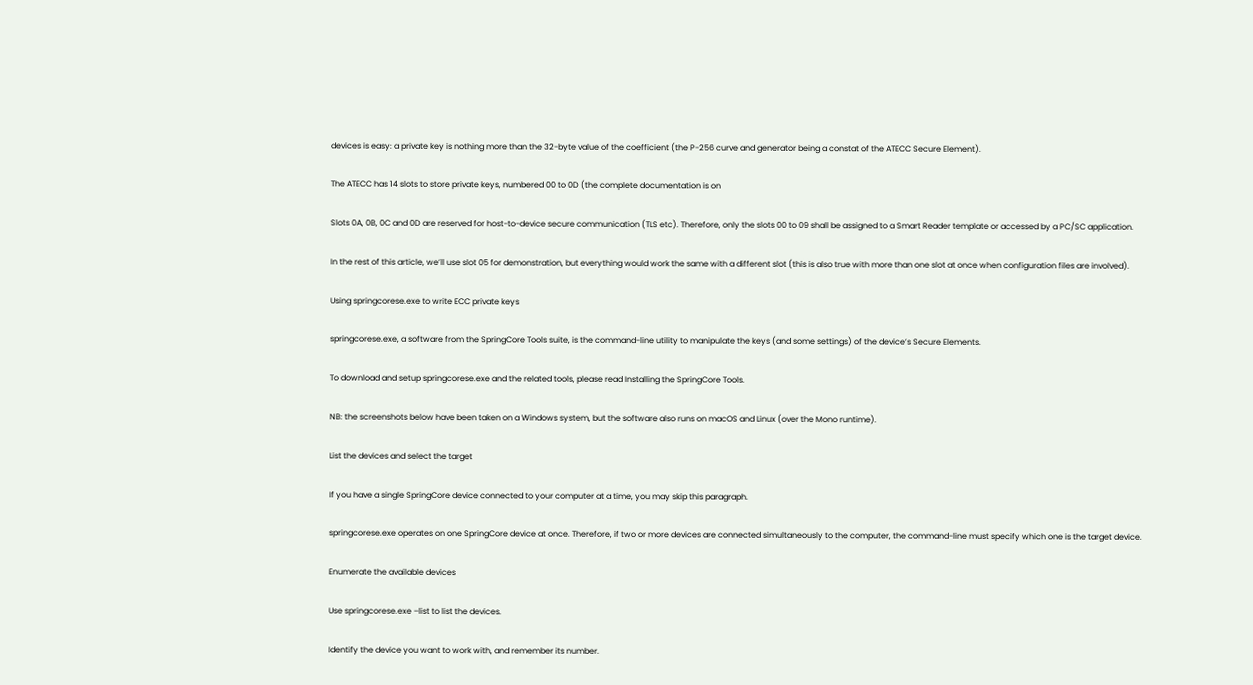devices is easy: a private key is nothing more than the 32-byte value of the coefficient (the P-256 curve and generator being a constat of the ATECC Secure Element).

The ATECC has 14 slots to store private keys, numbered 00 to 0D (the complete documentation is on

Slots 0A, 0B, 0C and 0D are reserved for host-to-device secure communication (TLS etc). Therefore, only the slots 00 to 09 shall be assigned to a Smart Reader template or accessed by a PC/SC application.

In the rest of this article, we’ll use slot 05 for demonstration, but everything would work the same with a different slot (this is also true with more than one slot at once when configuration files are involved).

Using springcorese.exe to write ECC private keys

springcorese.exe, a software from the SpringCore Tools suite, is the command-line utility to manipulate the keys (and some settings) of the device’s Secure Elements.

To download and setup springcorese.exe and the related tools, please read Installing the SpringCore Tools.

NB: the screenshots below have been taken on a Windows system, but the software also runs on macOS and Linux (over the Mono runtime).

List the devices and select the target

If you have a single SpringCore device connected to your computer at a time, you may skip this paragraph.

springcorese.exe operates on one SpringCore device at once. Therefore, if two or more devices are connected simultaneously to the computer, the command-line must specify which one is the target device.

Enumerate the available devices

Use springcorese.exe –list to list the devices.

Identify the device you want to work with, and remember its number.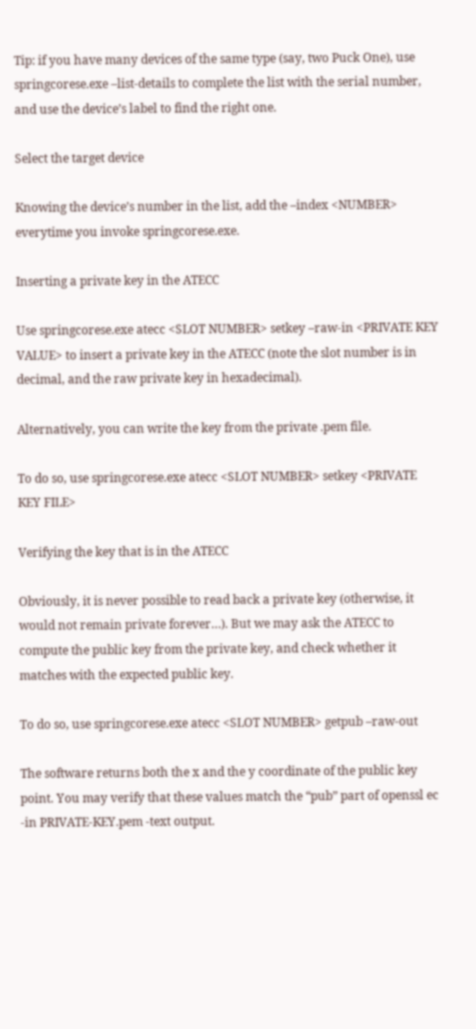Tip: if you have many devices of the same type (say, two Puck One), use springcorese.exe –list-details to complete the list with the serial number, and use the device’s label to find the right one.

Select the target device

Knowing the device’s number in the list, add the –index <NUMBER> everytime you invoke springcorese.exe.

Inserting a private key in the ATECC

Use springcorese.exe atecc <SLOT NUMBER> setkey –raw-in <PRIVATE KEY VALUE> to insert a private key in the ATECC (note the slot number is in decimal, and the raw private key in hexadecimal).

Alternatively, you can write the key from the private .pem file.

To do so, use springcorese.exe atecc <SLOT NUMBER> setkey <PRIVATE KEY FILE>

Verifying the key that is in the ATECC

Obviously, it is never possible to read back a private key (otherwise, it would not remain private forever…). But we may ask the ATECC to compute the public key from the private key, and check whether it matches with the expected public key.

To do so, use springcorese.exe atecc <SLOT NUMBER> getpub –raw-out

The software returns both the x and the y coordinate of the public key point. You may verify that these values match the “pub” part of openssl ec -in PRIVATE-KEY.pem -text output.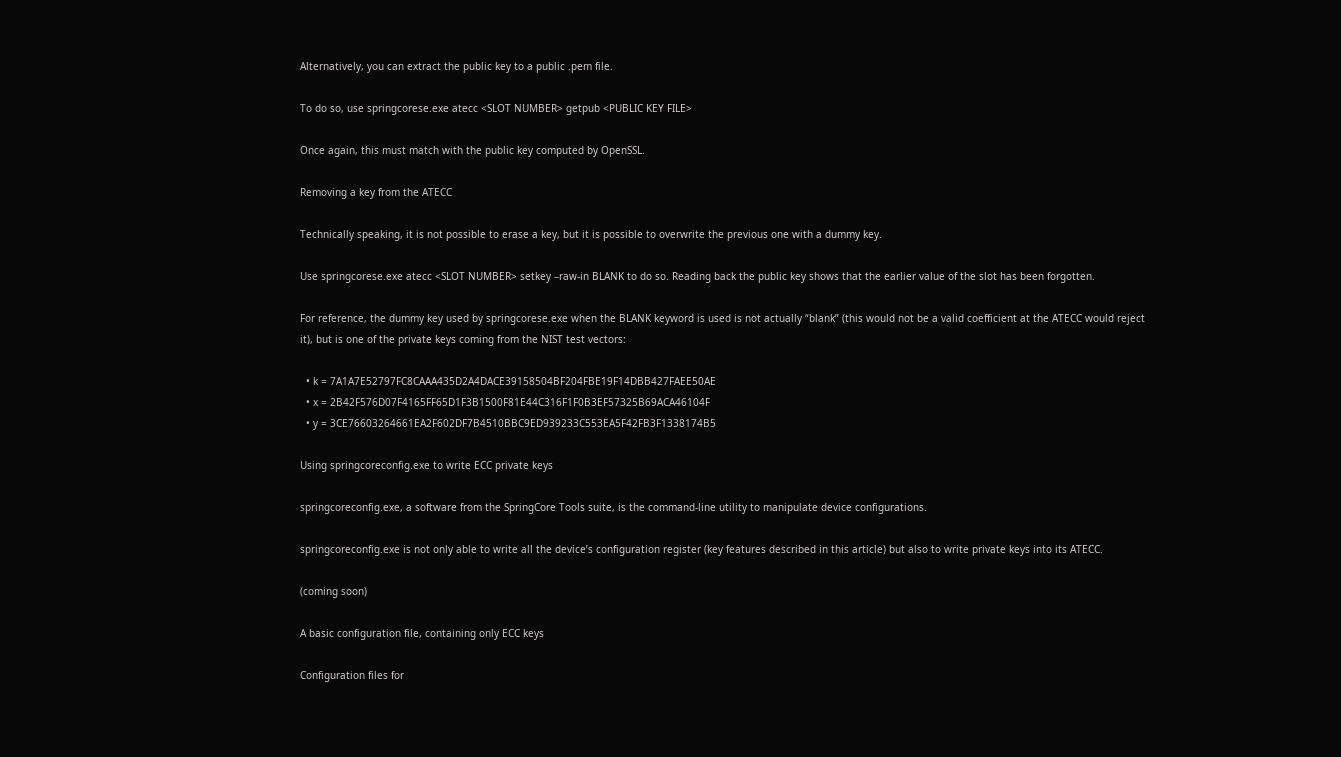Alternatively, you can extract the public key to a public .pem file.

To do so, use springcorese.exe atecc <SLOT NUMBER> getpub <PUBLIC KEY FILE>

Once again, this must match with the public key computed by OpenSSL.

Removing a key from the ATECC

Technically speaking, it is not possible to erase a key, but it is possible to overwrite the previous one with a dummy key.

Use springcorese.exe atecc <SLOT NUMBER> setkey –raw-in BLANK to do so. Reading back the public key shows that the earlier value of the slot has been forgotten.

For reference, the dummy key used by springcorese.exe when the BLANK keyword is used is not actually “blank” (this would not be a valid coefficient at the ATECC would reject it), but is one of the private keys coming from the NIST test vectors:

  • k = 7A1A7E52797FC8CAAA435D2A4DACE39158504BF204FBE19F14DBB427FAEE50AE
  • x = 2B42F576D07F4165FF65D1F3B1500F81E44C316F1F0B3EF57325B69ACA46104F
  • y = 3CE76603264661EA2F602DF7B4510BBC9ED939233C553EA5F42FB3F1338174B5

Using springcoreconfig.exe to write ECC private keys

springcoreconfig.exe, a software from the SpringCore Tools suite, is the command-line utility to manipulate device configurations.

springcoreconfig.exe is not only able to write all the device’s configuration register (key features described in this article) but also to write private keys into its ATECC.

(coming soon)

A basic configuration file, containing only ECC keys

Configuration files for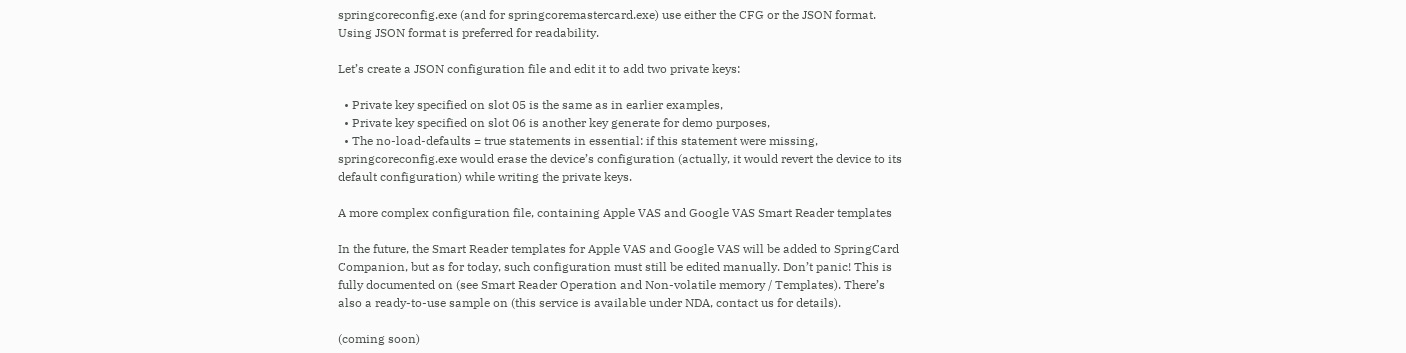springcoreconfig.exe (and for springcoremastercard.exe) use either the CFG or the JSON format. Using JSON format is preferred for readability.

Let’s create a JSON configuration file and edit it to add two private keys:

  • Private key specified on slot 05 is the same as in earlier examples,
  • Private key specified on slot 06 is another key generate for demo purposes,
  • The no-load-defaults = true statements in essential: if this statement were missing, springcoreconfig.exe would erase the device’s configuration (actually, it would revert the device to its default configuration) while writing the private keys.

A more complex configuration file, containing Apple VAS and Google VAS Smart Reader templates

In the future, the Smart Reader templates for Apple VAS and Google VAS will be added to SpringCard Companion, but as for today, such configuration must still be edited manually. Don’t panic! This is fully documented on (see Smart Reader Operation and Non-volatile memory / Templates). There’s also a ready-to-use sample on (this service is available under NDA, contact us for details).

(coming soon)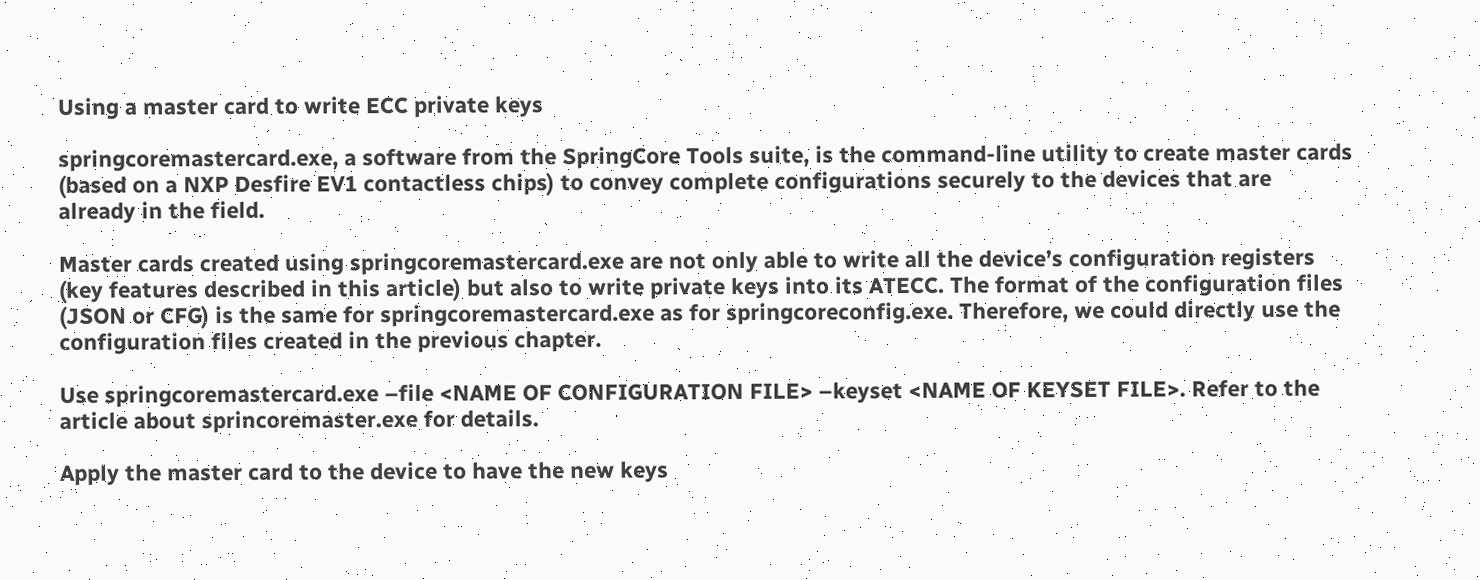Using a master card to write ECC private keys

springcoremastercard.exe, a software from the SpringCore Tools suite, is the command-line utility to create master cards (based on a NXP Desfire EV1 contactless chips) to convey complete configurations securely to the devices that are already in the field.

Master cards created using springcoremastercard.exe are not only able to write all the device’s configuration registers (key features described in this article) but also to write private keys into its ATECC. The format of the configuration files (JSON or CFG) is the same for springcoremastercard.exe as for springcoreconfig.exe. Therefore, we could directly use the configuration files created in the previous chapter.

Use springcoremastercard.exe –file <NAME OF CONFIGURATION FILE> –keyset <NAME OF KEYSET FILE>. Refer to the article about sprincoremaster.exe for details.

Apply the master card to the device to have the new keys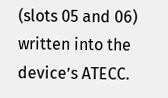(slots 05 and 06) written into the device’s ATECC.